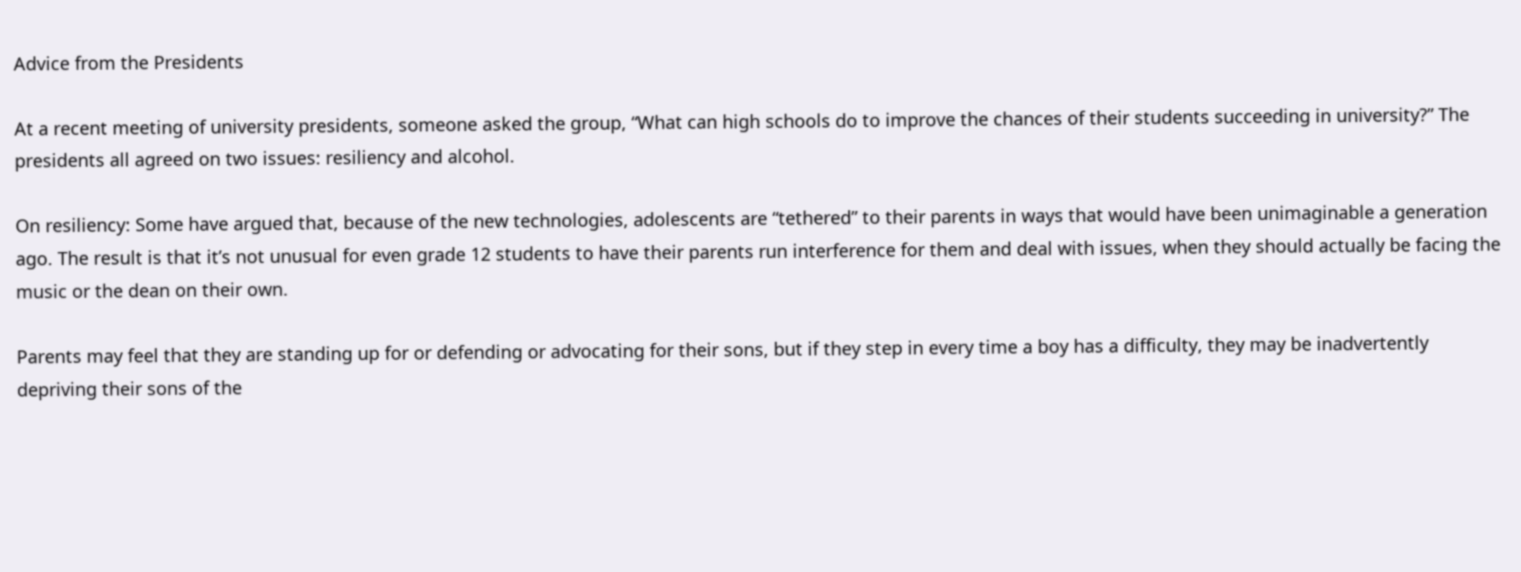Advice from the Presidents

At a recent meeting of university presidents, someone asked the group, “What can high schools do to improve the chances of their students succeeding in university?” The presidents all agreed on two issues: resiliency and alcohol.

On resiliency: Some have argued that, because of the new technologies, adolescents are “tethered” to their parents in ways that would have been unimaginable a generation ago. The result is that it’s not unusual for even grade 12 students to have their parents run interference for them and deal with issues, when they should actually be facing the music or the dean on their own.

Parents may feel that they are standing up for or defending or advocating for their sons, but if they step in every time a boy has a difficulty, they may be inadvertently depriving their sons of the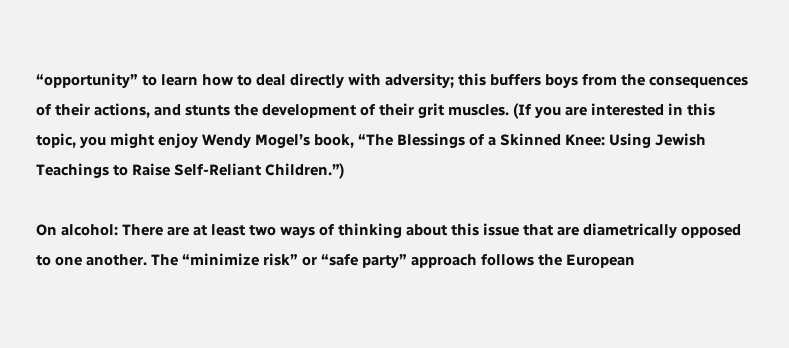“opportunity” to learn how to deal directly with adversity; this buffers boys from the consequences of their actions, and stunts the development of their grit muscles. (If you are interested in this topic, you might enjoy Wendy Mogel’s book, “The Blessings of a Skinned Knee: Using Jewish Teachings to Raise Self-Reliant Children.”)

On alcohol: There are at least two ways of thinking about this issue that are diametrically opposed to one another. The “minimize risk” or “safe party” approach follows the European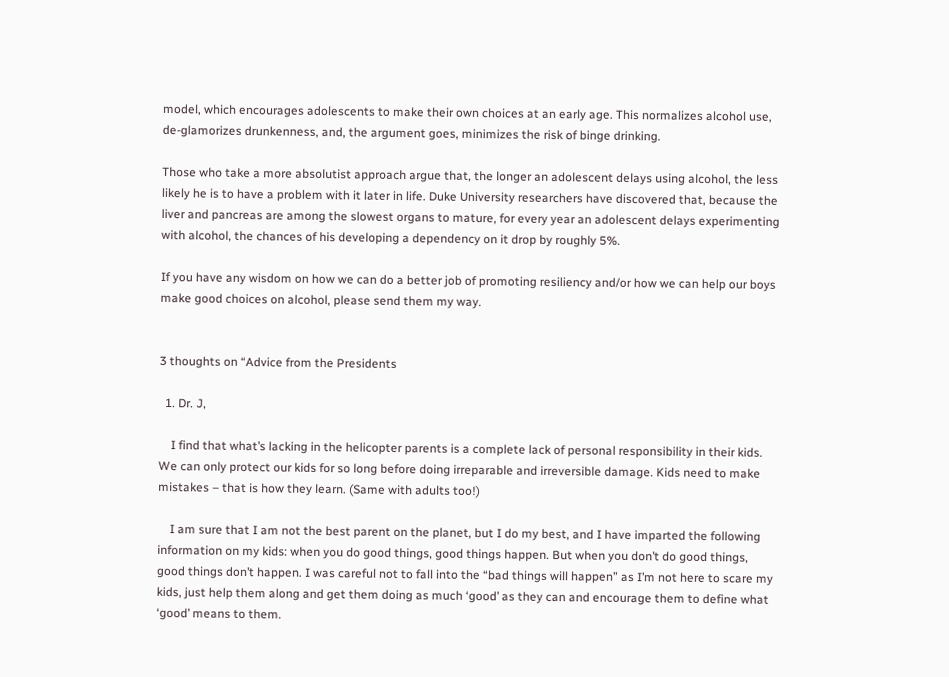model, which encourages adolescents to make their own choices at an early age. This normalizes alcohol use, de-glamorizes drunkenness, and, the argument goes, minimizes the risk of binge drinking.

Those who take a more absolutist approach argue that, the longer an adolescent delays using alcohol, the less likely he is to have a problem with it later in life. Duke University researchers have discovered that, because the liver and pancreas are among the slowest organs to mature, for every year an adolescent delays experimenting with alcohol, the chances of his developing a dependency on it drop by roughly 5%.

If you have any wisdom on how we can do a better job of promoting resiliency and/or how we can help our boys make good choices on alcohol, please send them my way.


3 thoughts on “Advice from the Presidents

  1. Dr. J,

    I find that what’s lacking in the helicopter parents is a complete lack of personal responsibility in their kids. We can only protect our kids for so long before doing irreparable and irreversible damage. Kids need to make mistakes – that is how they learn. (Same with adults too!)

    I am sure that I am not the best parent on the planet, but I do my best, and I have imparted the following information on my kids: when you do good things, good things happen. But when you don’t do good things, good things don’t happen. I was careful not to fall into the “bad things will happen” as I’m not here to scare my kids, just help them along and get them doing as much ‘good’ as they can and encourage them to define what ‘good’ means to them.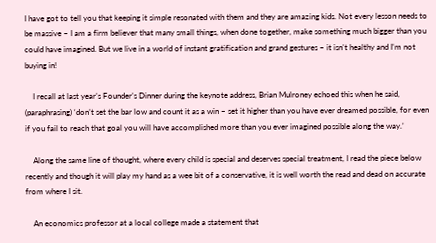I have got to tell you that keeping it simple resonated with them and they are amazing kids. Not every lesson needs to be massive – I am a firm believer that many small things, when done together, make something much bigger than you could have imagined. But we live in a world of instant gratification and grand gestures – it isn’t healthy and I’m not buying in!

    I recall at last year’s Founder’s Dinner during the keynote address, Brian Mulroney echoed this when he said, (paraphrasing) ‘don’t set the bar low and count it as a win – set it higher than you have ever dreamed possible, for even if you fail to reach that goal you will have accomplished more than you ever imagined possible along the way.’

    Along the same line of thought, where every child is special and deserves special treatment, I read the piece below recently and though it will play my hand as a wee bit of a conservative, it is well worth the read and dead on accurate from where I sit.

    An economics professor at a local college made a statement that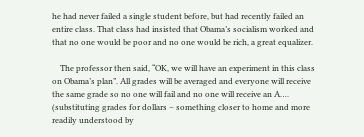he had never failed a single student before, but had recently failed an entire class. That class had insisted that Obama’s socialism worked and that no one would be poor and no one would be rich, a great equalizer.

    The professor then said, “OK, we will have an experiment in this class on Obama’s plan”. All grades will be averaged and everyone will receive the same grade so no one will fail and no one will receive an A…. (substituting grades for dollars – something closer to home and more readily understood by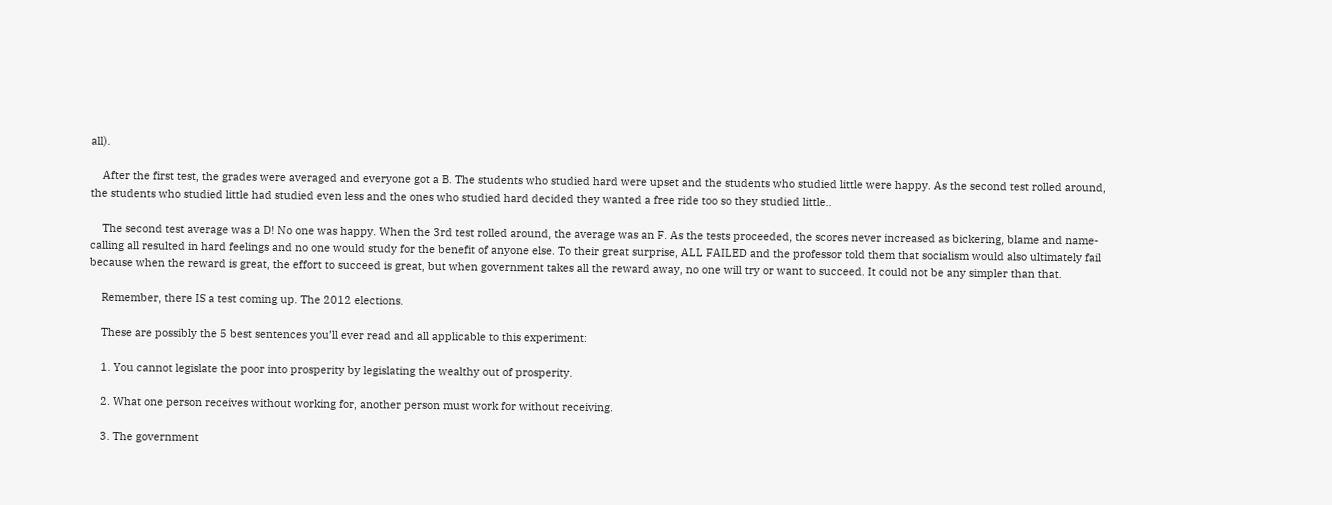all).

    After the first test, the grades were averaged and everyone got a B. The students who studied hard were upset and the students who studied little were happy. As the second test rolled around, the students who studied little had studied even less and the ones who studied hard decided they wanted a free ride too so they studied little..

    The second test average was a D! No one was happy. When the 3rd test rolled around, the average was an F. As the tests proceeded, the scores never increased as bickering, blame and name-calling all resulted in hard feelings and no one would study for the benefit of anyone else. To their great surprise, ALL FAILED and the professor told them that socialism would also ultimately fail because when the reward is great, the effort to succeed is great, but when government takes all the reward away, no one will try or want to succeed. It could not be any simpler than that.

    Remember, there IS a test coming up. The 2012 elections.

    These are possibly the 5 best sentences you’ll ever read and all applicable to this experiment:

    1. You cannot legislate the poor into prosperity by legislating the wealthy out of prosperity.

    2. What one person receives without working for, another person must work for without receiving.

    3. The government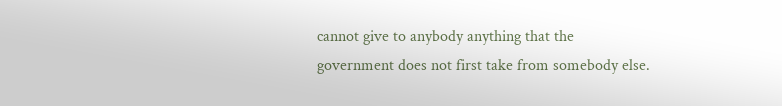cannot give to anybody anything that the government does not first take from somebody else.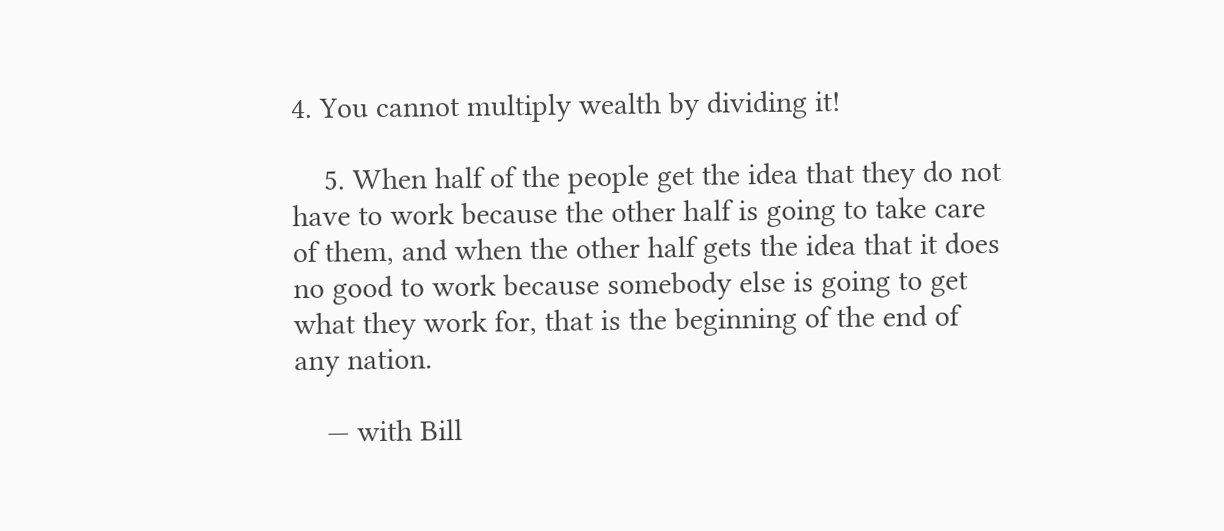4. You cannot multiply wealth by dividing it!

    5. When half of the people get the idea that they do not have to work because the other half is going to take care of them, and when the other half gets the idea that it does no good to work because somebody else is going to get what they work for, that is the beginning of the end of any nation.

    — with Bill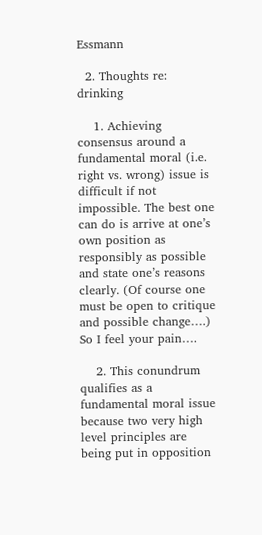Essmann

  2. Thoughts re: drinking

    1. Achieving consensus around a fundamental moral (i.e. right vs. wrong) issue is difficult if not impossible. The best one can do is arrive at one’s own position as responsibly as possible and state one’s reasons clearly. (Of course one must be open to critique and possible change….) So I feel your pain….

    2. This conundrum qualifies as a fundamental moral issue because two very high level principles are being put in opposition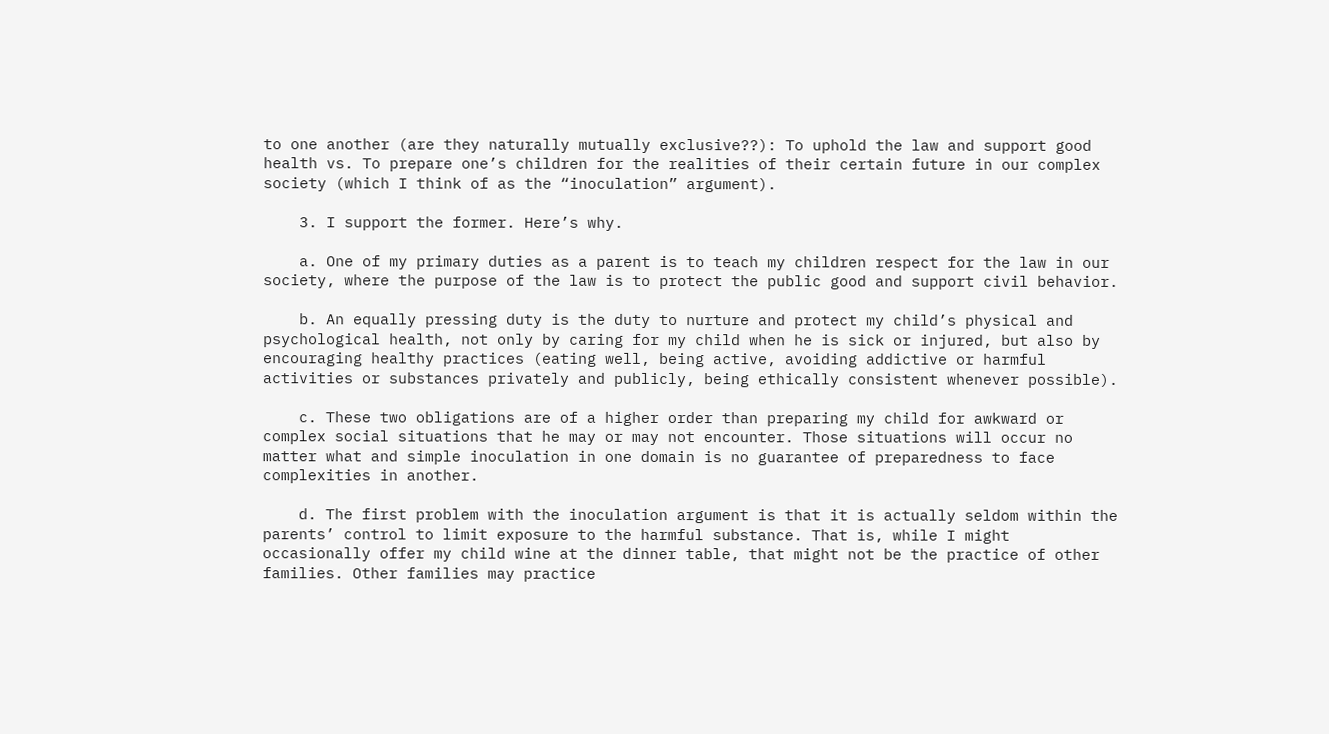to one another (are they naturally mutually exclusive??): To uphold the law and support good health vs. To prepare one’s children for the realities of their certain future in our complex society (which I think of as the “inoculation” argument).

    3. I support the former. Here’s why.

    a. One of my primary duties as a parent is to teach my children respect for the law in our society, where the purpose of the law is to protect the public good and support civil behavior.

    b. An equally pressing duty is the duty to nurture and protect my child’s physical and psychological health, not only by caring for my child when he is sick or injured, but also by encouraging healthy practices (eating well, being active, avoiding addictive or harmful activities or substances privately and publicly, being ethically consistent whenever possible).

    c. These two obligations are of a higher order than preparing my child for awkward or complex social situations that he may or may not encounter. Those situations will occur no matter what and simple inoculation in one domain is no guarantee of preparedness to face complexities in another.

    d. The first problem with the inoculation argument is that it is actually seldom within the parents’ control to limit exposure to the harmful substance. That is, while I might occasionally offer my child wine at the dinner table, that might not be the practice of other families. Other families may practice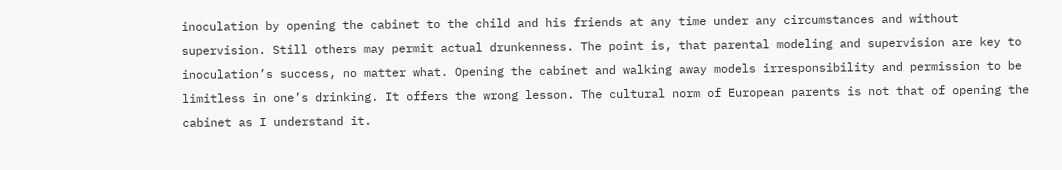inoculation by opening the cabinet to the child and his friends at any time under any circumstances and without supervision. Still others may permit actual drunkenness. The point is, that parental modeling and supervision are key to inoculation’s success, no matter what. Opening the cabinet and walking away models irresponsibility and permission to be limitless in one’s drinking. It offers the wrong lesson. The cultural norm of European parents is not that of opening the cabinet as I understand it.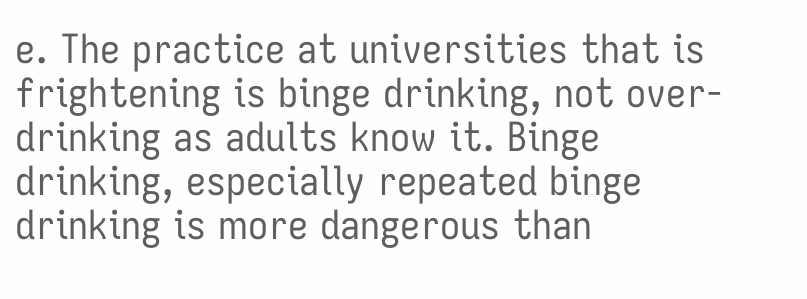e. The practice at universities that is frightening is binge drinking, not over-drinking as adults know it. Binge drinking, especially repeated binge drinking is more dangerous than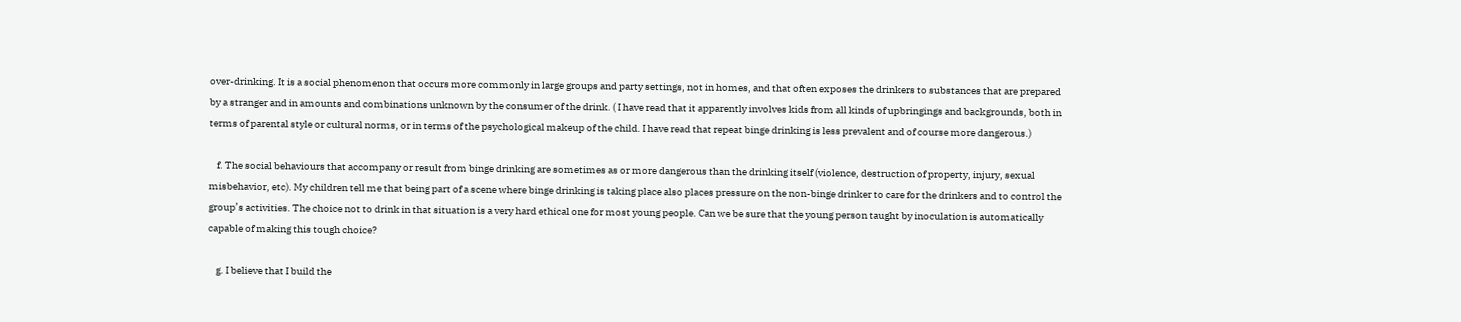over-drinking. It is a social phenomenon that occurs more commonly in large groups and party settings, not in homes, and that often exposes the drinkers to substances that are prepared by a stranger and in amounts and combinations unknown by the consumer of the drink. ( I have read that it apparently involves kids from all kinds of upbringings and backgrounds, both in terms of parental style or cultural norms, or in terms of the psychological makeup of the child. I have read that repeat binge drinking is less prevalent and of course more dangerous.)

    f. The social behaviours that accompany or result from binge drinking are sometimes as or more dangerous than the drinking itself (violence, destruction of property, injury, sexual misbehavior, etc). My children tell me that being part of a scene where binge drinking is taking place also places pressure on the non-binge drinker to care for the drinkers and to control the group’s activities. The choice not to drink in that situation is a very hard ethical one for most young people. Can we be sure that the young person taught by inoculation is automatically capable of making this tough choice?

    g. I believe that I build the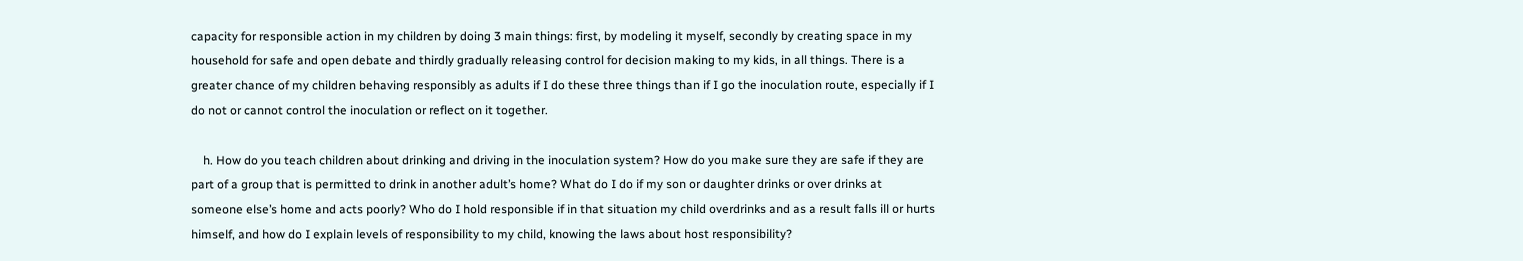capacity for responsible action in my children by doing 3 main things: first, by modeling it myself, secondly by creating space in my household for safe and open debate and thirdly gradually releasing control for decision making to my kids, in all things. There is a greater chance of my children behaving responsibly as adults if I do these three things than if I go the inoculation route, especially if I do not or cannot control the inoculation or reflect on it together.

    h. How do you teach children about drinking and driving in the inoculation system? How do you make sure they are safe if they are part of a group that is permitted to drink in another adult’s home? What do I do if my son or daughter drinks or over drinks at someone else’s home and acts poorly? Who do I hold responsible if in that situation my child overdrinks and as a result falls ill or hurts himself, and how do I explain levels of responsibility to my child, knowing the laws about host responsibility?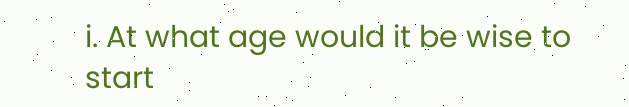i. At what age would it be wise to start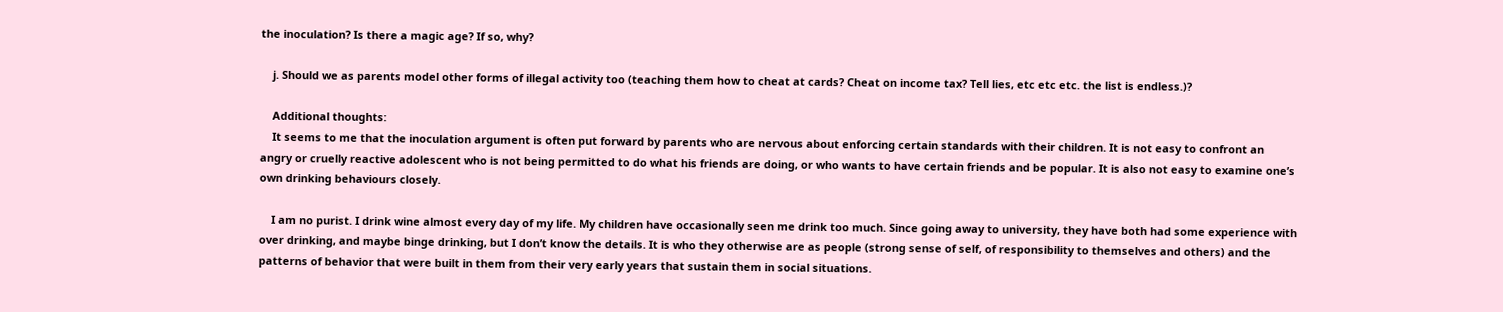the inoculation? Is there a magic age? If so, why?

    j. Should we as parents model other forms of illegal activity too (teaching them how to cheat at cards? Cheat on income tax? Tell lies, etc etc etc. the list is endless.)?

    Additional thoughts:
    It seems to me that the inoculation argument is often put forward by parents who are nervous about enforcing certain standards with their children. It is not easy to confront an angry or cruelly reactive adolescent who is not being permitted to do what his friends are doing, or who wants to have certain friends and be popular. It is also not easy to examine one’s own drinking behaviours closely.

    I am no purist. I drink wine almost every day of my life. My children have occasionally seen me drink too much. Since going away to university, they have both had some experience with over drinking, and maybe binge drinking, but I don’t know the details. It is who they otherwise are as people (strong sense of self, of responsibility to themselves and others) and the patterns of behavior that were built in them from their very early years that sustain them in social situations.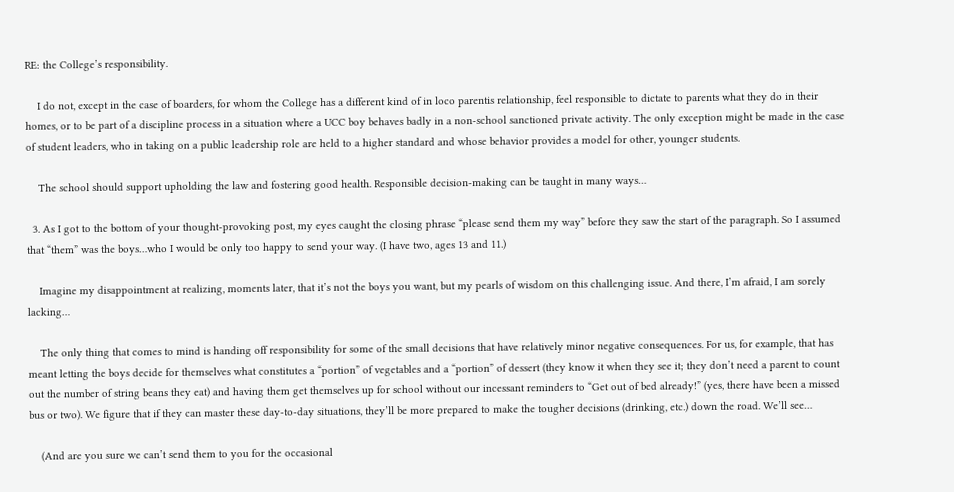RE: the College’s responsibility.

    I do not, except in the case of boarders, for whom the College has a different kind of in loco parentis relationship, feel responsible to dictate to parents what they do in their homes, or to be part of a discipline process in a situation where a UCC boy behaves badly in a non-school sanctioned private activity. The only exception might be made in the case of student leaders, who in taking on a public leadership role are held to a higher standard and whose behavior provides a model for other, younger students.

    The school should support upholding the law and fostering good health. Responsible decision-making can be taught in many ways…

  3. As I got to the bottom of your thought-provoking post, my eyes caught the closing phrase “please send them my way” before they saw the start of the paragraph. So I assumed that “them” was the boys…who I would be only too happy to send your way. (I have two, ages 13 and 11.)

    Imagine my disappointment at realizing, moments later, that it’s not the boys you want, but my pearls of wisdom on this challenging issue. And there, I’m afraid, I am sorely lacking…

    The only thing that comes to mind is handing off responsibility for some of the small decisions that have relatively minor negative consequences. For us, for example, that has meant letting the boys decide for themselves what constitutes a “portion” of vegetables and a “portion” of dessert (they know it when they see it; they don’t need a parent to count out the number of string beans they eat) and having them get themselves up for school without our incessant reminders to “Get out of bed already!” (yes, there have been a missed bus or two). We figure that if they can master these day-to-day situations, they’ll be more prepared to make the tougher decisions (drinking, etc.) down the road. We’ll see…

    (And are you sure we can’t send them to you for the occasional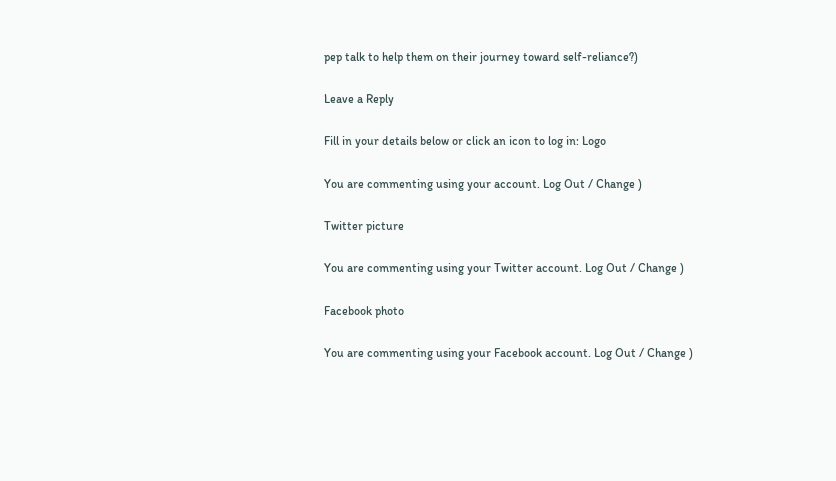pep talk to help them on their journey toward self-reliance?)

Leave a Reply

Fill in your details below or click an icon to log in: Logo

You are commenting using your account. Log Out / Change )

Twitter picture

You are commenting using your Twitter account. Log Out / Change )

Facebook photo

You are commenting using your Facebook account. Log Out / Change )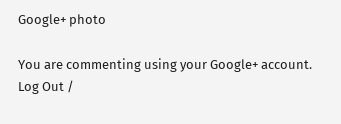Google+ photo

You are commenting using your Google+ account. Log Out /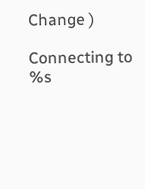Change )

Connecting to %s